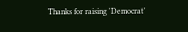Thanks for raising 'Democrat'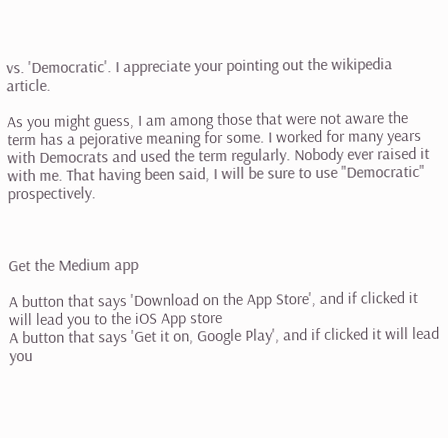vs. 'Democratic'. I appreciate your pointing out the wikipedia article.

As you might guess, I am among those that were not aware the term has a pejorative meaning for some. I worked for many years with Democrats and used the term regularly. Nobody ever raised it with me. That having been said, I will be sure to use "Democratic" prospectively.



Get the Medium app

A button that says 'Download on the App Store', and if clicked it will lead you to the iOS App store
A button that says 'Get it on, Google Play', and if clicked it will lead you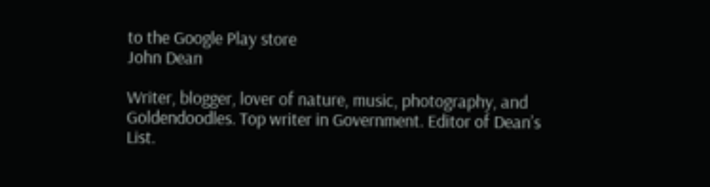to the Google Play store
John Dean

Writer, blogger, lover of nature, music, photography, and Goldendoodles. Top writer in Government. Editor of Dean’s List.